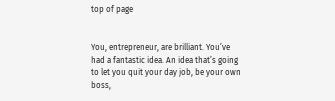top of page


You, entrepreneur, are brilliant. You’ve had a fantastic idea. An idea that’s going to let you quit your day job, be your own boss,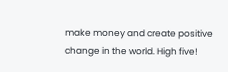make money and create positive change in the world. High five!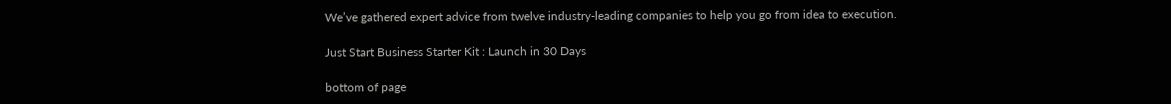We’ve gathered expert advice from twelve industry-leading companies to help you go from idea to execution.

Just Start Business Starter Kit : Launch in 30 Days

bottom of page